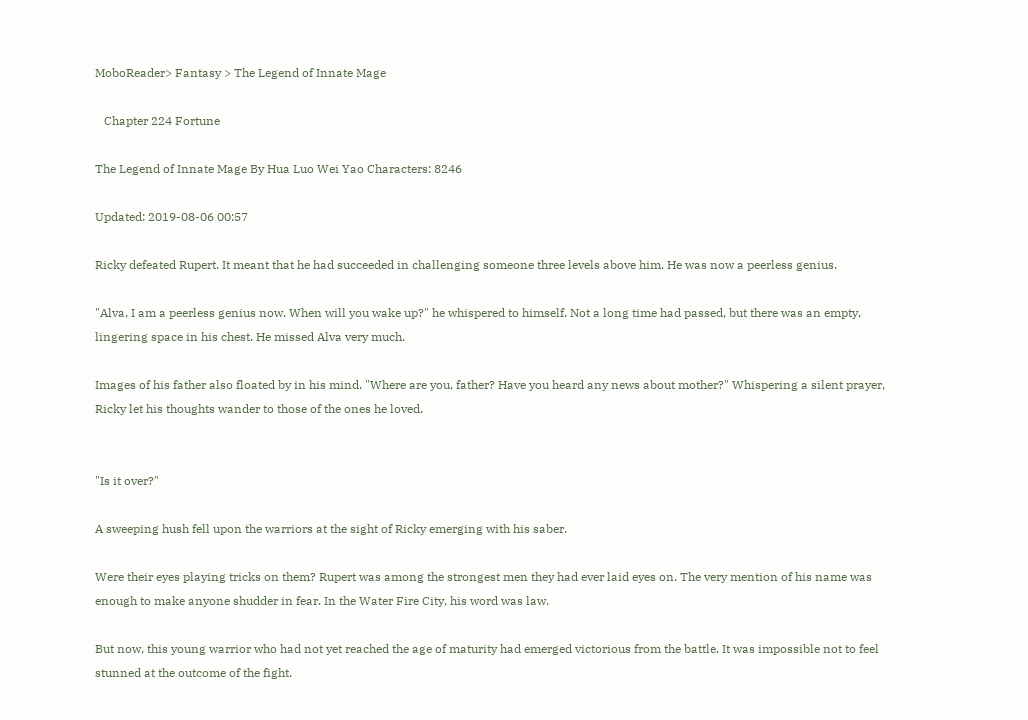MoboReader> Fantasy > The Legend of Innate Mage

   Chapter 224 Fortune

The Legend of Innate Mage By Hua Luo Wei Yao Characters: 8246

Updated: 2019-08-06 00:57

Ricky defeated Rupert. It meant that he had succeeded in challenging someone three levels above him. He was now a peerless genius.

"Alva, I am a peerless genius now. When will you wake up?" he whispered to himself. Not a long time had passed, but there was an empty, lingering space in his chest. He missed Alva very much.

Images of his father also floated by in his mind. "Where are you, father? Have you heard any news about mother?" Whispering a silent prayer, Ricky let his thoughts wander to those of the ones he loved.


"Is it over?"

A sweeping hush fell upon the warriors at the sight of Ricky emerging with his saber.

Were their eyes playing tricks on them? Rupert was among the strongest men they had ever laid eyes on. The very mention of his name was enough to make anyone shudder in fear. In the Water Fire City, his word was law.

But now, this young warrior who had not yet reached the age of maturity had emerged victorious from the battle. It was impossible not to feel stunned at the outcome of the fight.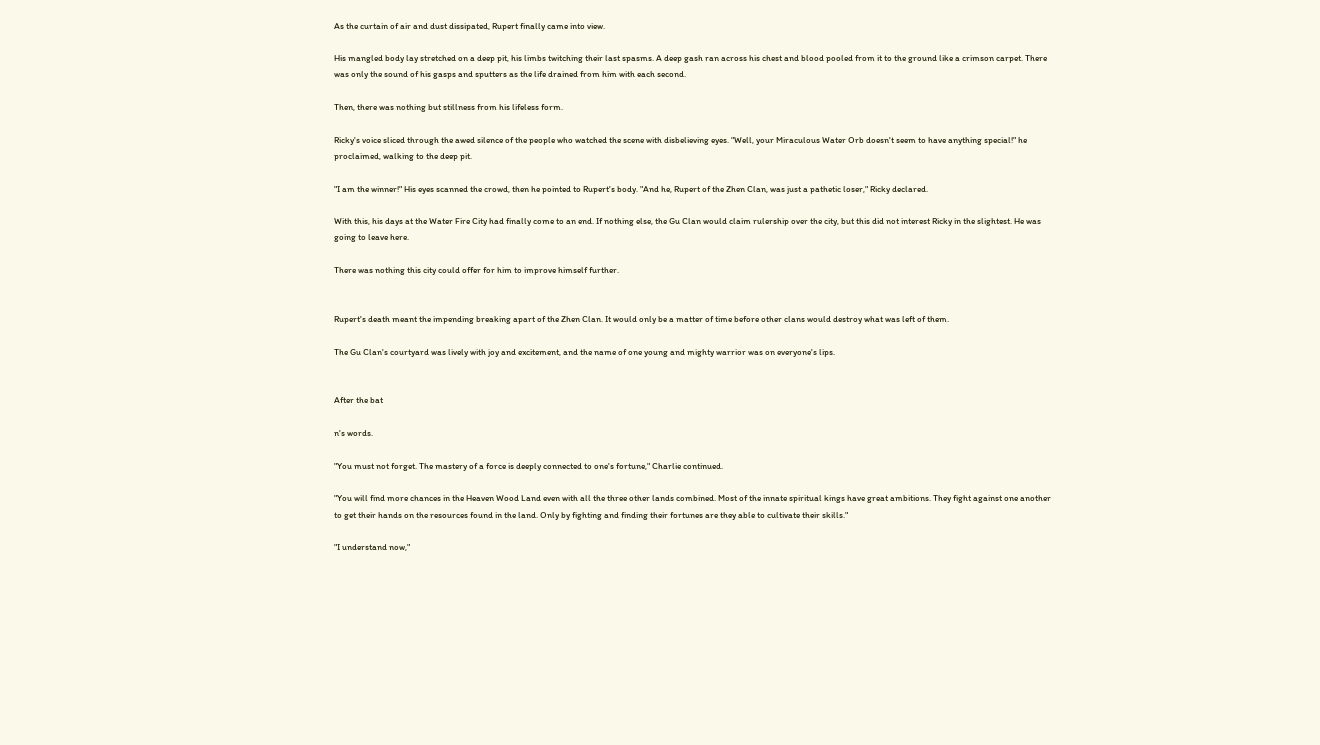As the curtain of air and dust dissipated, Rupert finally came into view.

His mangled body lay stretched on a deep pit, his limbs twitching their last spasms. A deep gash ran across his chest and blood pooled from it to the ground like a crimson carpet. There was only the sound of his gasps and sputters as the life drained from him with each second.

Then, there was nothing but stillness from his lifeless form.

Ricky's voice sliced through the awed silence of the people who watched the scene with disbelieving eyes. "Well, your Miraculous Water Orb doesn't seem to have anything special!" he proclaimed, walking to the deep pit.

"I am the winner!" His eyes scanned the crowd, then he pointed to Rupert's body. "And he, Rupert of the Zhen Clan, was just a pathetic loser," Ricky declared.

With this, his days at the Water Fire City had finally come to an end. If nothing else, the Gu Clan would claim rulership over the city, but this did not interest Ricky in the slightest. He was going to leave here.

There was nothing this city could offer for him to improve himself further.


Rupert's death meant the impending breaking apart of the Zhen Clan. It would only be a matter of time before other clans would destroy what was left of them.

The Gu Clan's courtyard was lively with joy and excitement, and the name of one young and mighty warrior was on everyone's lips.


After the bat

n's words.

"You must not forget. The mastery of a force is deeply connected to one's fortune," Charlie continued.

"You will find more chances in the Heaven Wood Land even with all the three other lands combined. Most of the innate spiritual kings have great ambitions. They fight against one another to get their hands on the resources found in the land. Only by fighting and finding their fortunes are they able to cultivate their skills."

"I understand now,"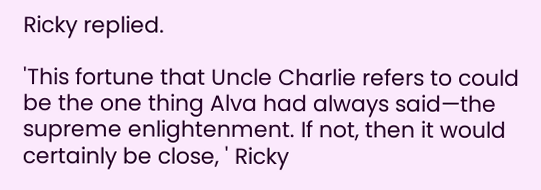Ricky replied.

'This fortune that Uncle Charlie refers to could be the one thing Alva had always said—the supreme enlightenment. If not, then it would certainly be close, ' Ricky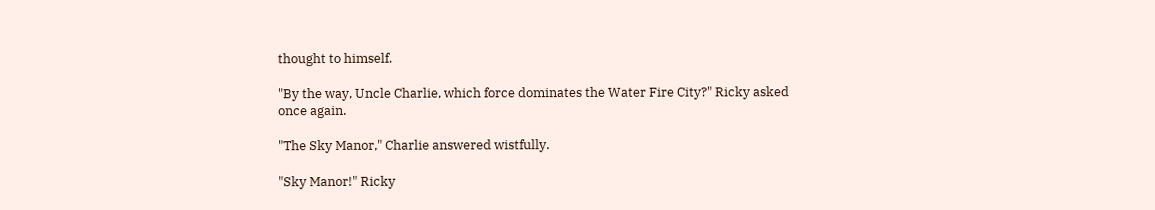thought to himself.

"By the way, Uncle Charlie, which force dominates the Water Fire City?" Ricky asked once again.

"The Sky Manor," Charlie answered wistfully.

"Sky Manor!" Ricky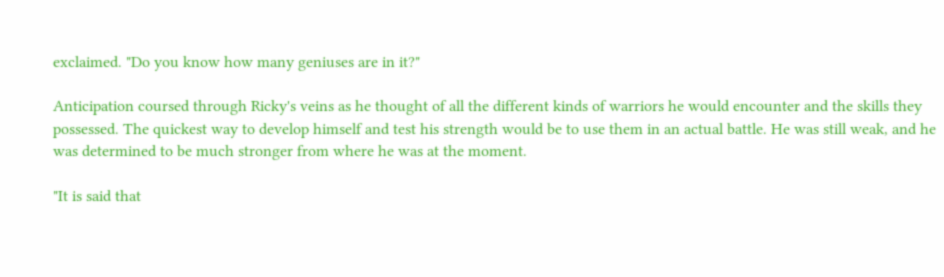exclaimed. "Do you know how many geniuses are in it?"

Anticipation coursed through Ricky's veins as he thought of all the different kinds of warriors he would encounter and the skills they possessed. The quickest way to develop himself and test his strength would be to use them in an actual battle. He was still weak, and he was determined to be much stronger from where he was at the moment.

"It is said that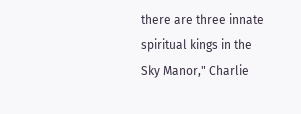there are three innate spiritual kings in the Sky Manor," Charlie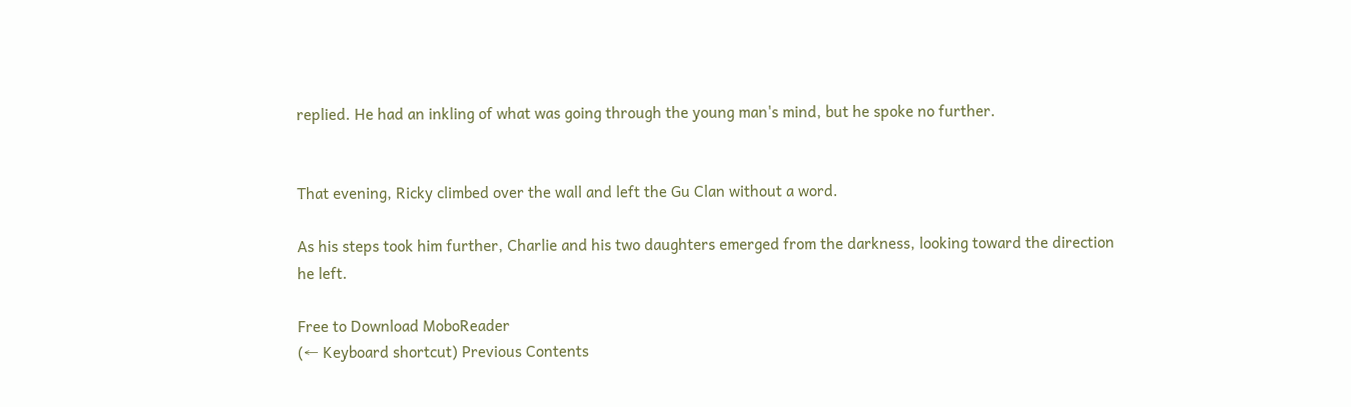replied. He had an inkling of what was going through the young man's mind, but he spoke no further.


That evening, Ricky climbed over the wall and left the Gu Clan without a word.

As his steps took him further, Charlie and his two daughters emerged from the darkness, looking toward the direction he left.

Free to Download MoboReader
(← Keyboard shortcut) Previous Contents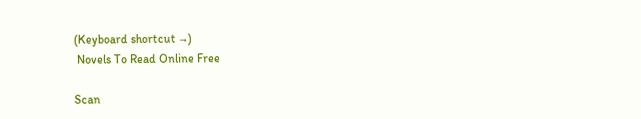(Keyboard shortcut →)
 Novels To Read Online Free

Scan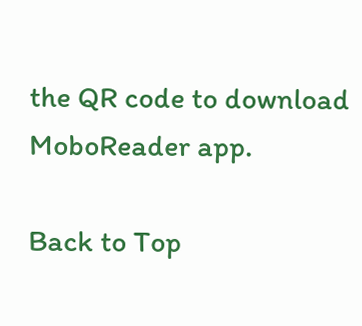the QR code to download MoboReader app.

Back to Top